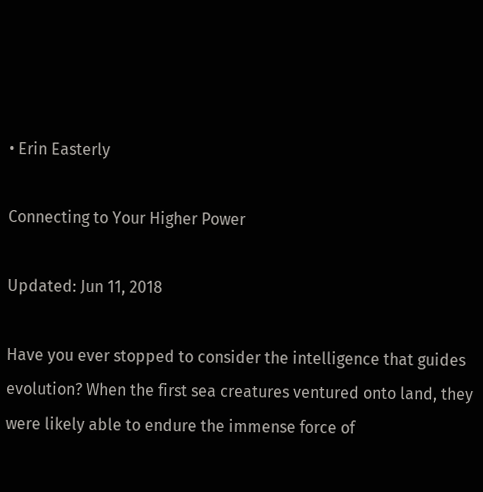• Erin Easterly

Connecting to Your Higher Power

Updated: Jun 11, 2018

Have you ever stopped to consider the intelligence that guides evolution? When the first sea creatures ventured onto land, they were likely able to endure the immense force of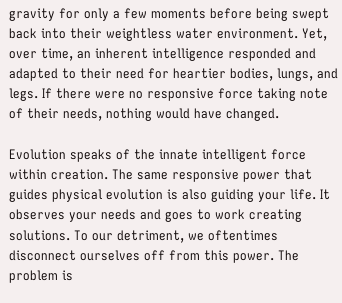gravity for only a few moments before being swept back into their weightless water environment. Yet, over time, an inherent intelligence responded and adapted to their need for heartier bodies, lungs, and legs. If there were no responsive force taking note of their needs, nothing would have changed.

Evolution speaks of the innate intelligent force within creation. The same responsive power that guides physical evolution is also guiding your life. It observes your needs and goes to work creating solutions. To our detriment, we oftentimes disconnect ourselves off from this power. The problem is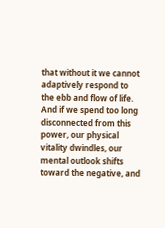that without it we cannot adaptively respond to the ebb and flow of life. And if we spend too long disconnected from this power, our physical vitality dwindles, our mental outlook shifts toward the negative, and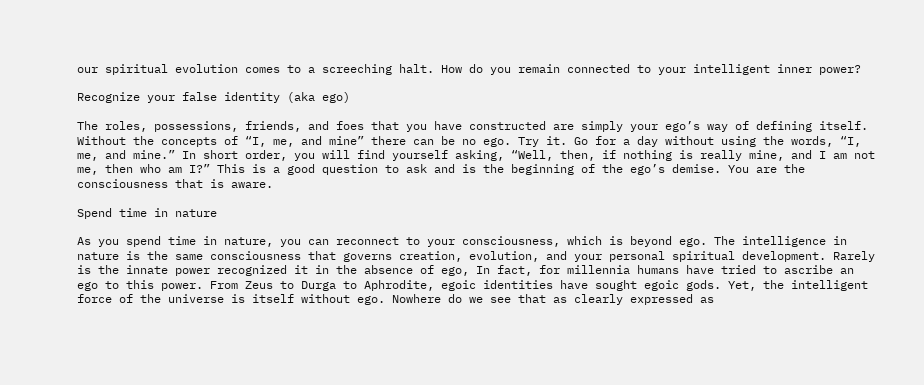our spiritual evolution comes to a screeching halt. How do you remain connected to your intelligent inner power?

Recognize your false identity (aka ego)

The roles, possessions, friends, and foes that you have constructed are simply your ego’s way of defining itself. Without the concepts of “I, me, and mine” there can be no ego. Try it. Go for a day without using the words, “I, me, and mine.” In short order, you will find yourself asking, “Well, then, if nothing is really mine, and I am not me, then who am I?” This is a good question to ask and is the beginning of the ego’s demise. You are the consciousness that is aware.

Spend time in nature

As you spend time in nature, you can reconnect to your consciousness, which is beyond ego. The intelligence in nature is the same consciousness that governs creation, evolution, and your personal spiritual development. Rarely is the innate power recognized it in the absence of ego, In fact, for millennia humans have tried to ascribe an ego to this power. From Zeus to Durga to Aphrodite, egoic identities have sought egoic gods. Yet, the intelligent force of the universe is itself without ego. Nowhere do we see that as clearly expressed as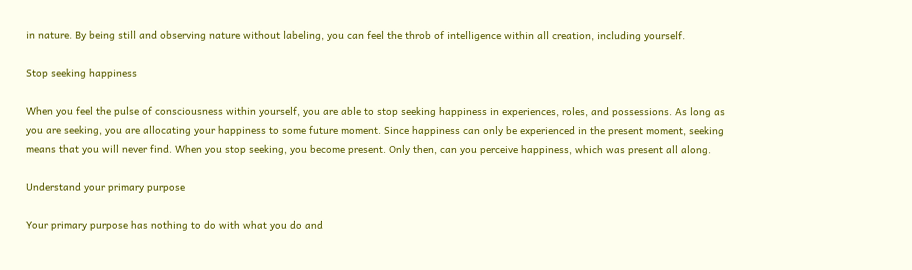in nature. By being still and observing nature without labeling, you can feel the throb of intelligence within all creation, including yourself.

Stop seeking happiness

When you feel the pulse of consciousness within yourself, you are able to stop seeking happiness in experiences, roles, and possessions. As long as you are seeking, you are allocating your happiness to some future moment. Since happiness can only be experienced in the present moment, seeking means that you will never find. When you stop seeking, you become present. Only then, can you perceive happiness, which was present all along.

Understand your primary purpose

Your primary purpose has nothing to do with what you do and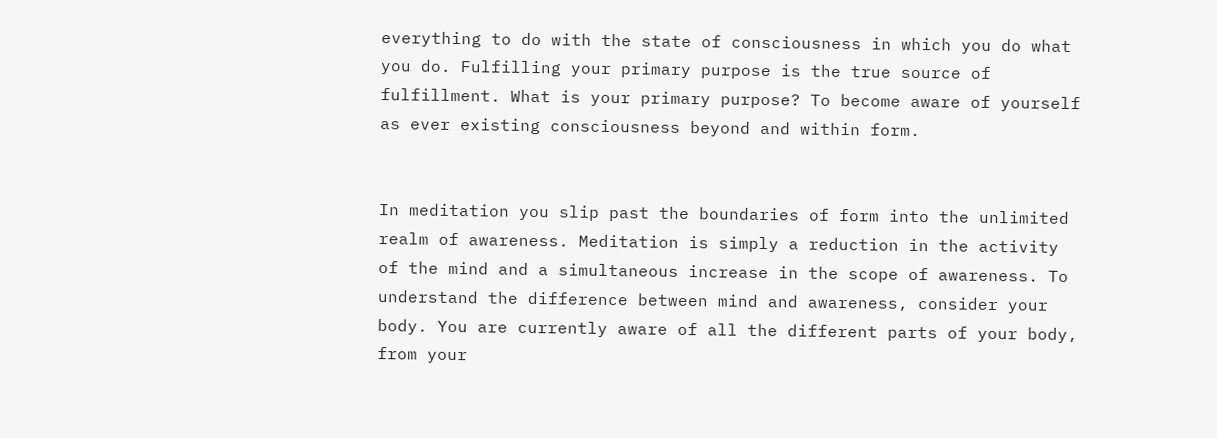everything to do with the state of consciousness in which you do what you do. Fulfilling your primary purpose is the true source of fulfillment. What is your primary purpose? To become aware of yourself as ever existing consciousness beyond and within form.


In meditation you slip past the boundaries of form into the unlimited realm of awareness. Meditation is simply a reduction in the activity of the mind and a simultaneous increase in the scope of awareness. To understand the difference between mind and awareness, consider your body. You are currently aware of all the different parts of your body, from your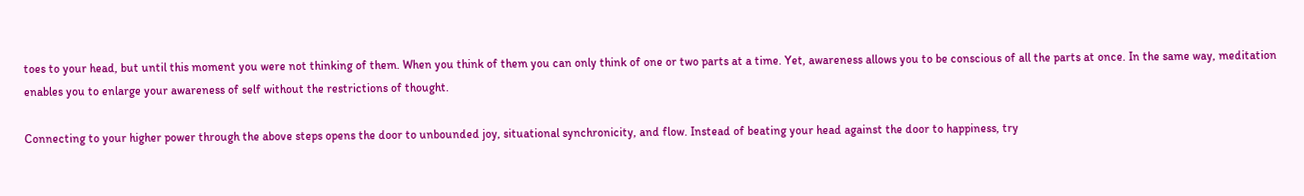toes to your head, but until this moment you were not thinking of them. When you think of them you can only think of one or two parts at a time. Yet, awareness allows you to be conscious of all the parts at once. In the same way, meditation enables you to enlarge your awareness of self without the restrictions of thought.

Connecting to your higher power through the above steps opens the door to unbounded joy, situational synchronicity, and flow. Instead of beating your head against the door to happiness, try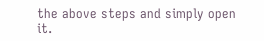the above steps and simply open it.